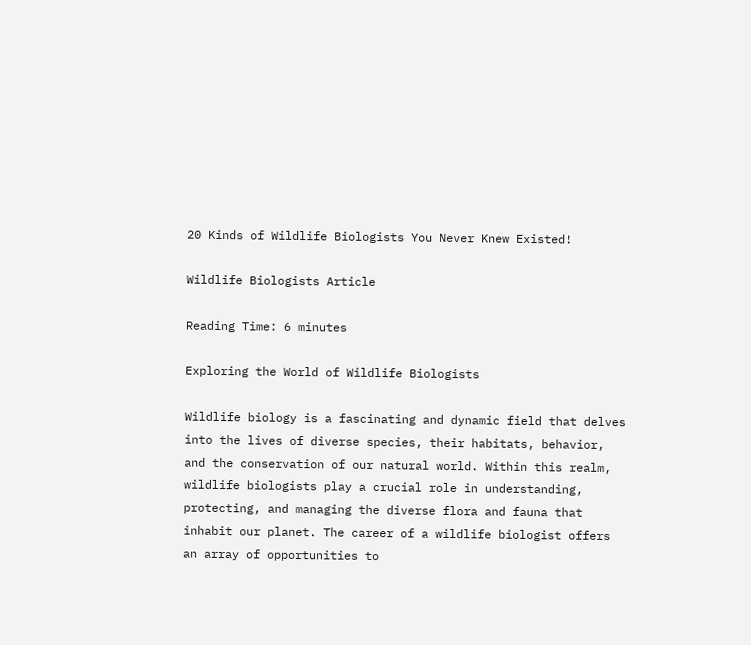20 Kinds of Wildlife Biologists You Never Knew Existed!

Wildlife Biologists Article

Reading Time: 6 minutes

Exploring the World of Wildlife Biologists

Wildlife biology is a fascinating and dynamic field that delves into the lives of diverse species, their habitats, behavior, and the conservation of our natural world. Within this realm, wildlife biologists play a crucial role in understanding, protecting, and managing the diverse flora and fauna that inhabit our planet. The career of a wildlife biologist offers an array of opportunities to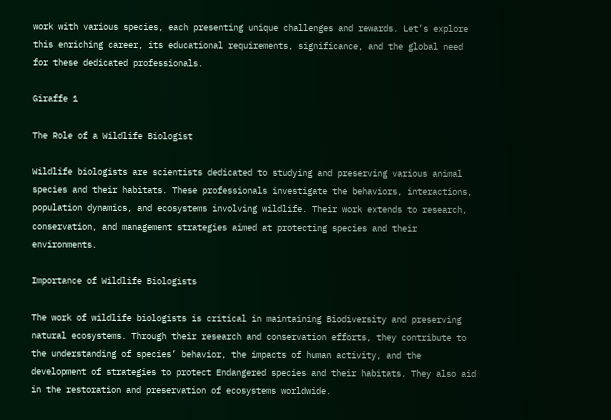work with various species, each presenting unique challenges and rewards. Let’s explore this enriching career, its educational requirements, significance, and the global need for these dedicated professionals.

Giraffe 1

The Role of a Wildlife Biologist

Wildlife biologists are scientists dedicated to studying and preserving various animal species and their habitats. These professionals investigate the behaviors, interactions, population dynamics, and ecosystems involving wildlife. Their work extends to research, conservation, and management strategies aimed at protecting species and their environments.

Importance of Wildlife Biologists

The work of wildlife biologists is critical in maintaining Biodiversity and preserving natural ecosystems. Through their research and conservation efforts, they contribute to the understanding of species’ behavior, the impacts of human activity, and the development of strategies to protect Endangered species and their habitats. They also aid in the restoration and preservation of ecosystems worldwide.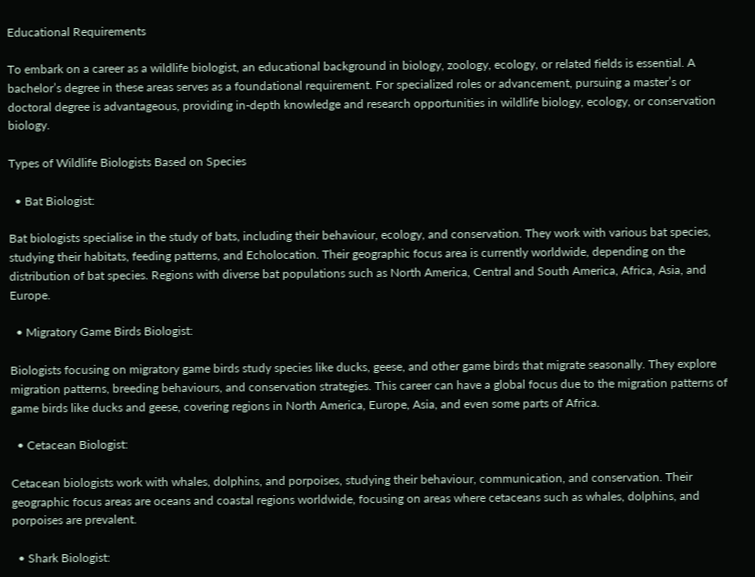Educational Requirements

To embark on a career as a wildlife biologist, an educational background in biology, zoology, ecology, or related fields is essential. A bachelor’s degree in these areas serves as a foundational requirement. For specialized roles or advancement, pursuing a master’s or doctoral degree is advantageous, providing in-depth knowledge and research opportunities in wildlife biology, ecology, or conservation biology.

Types of Wildlife Biologists Based on Species

  • Bat Biologist:

Bat biologists specialise in the study of bats, including their behaviour, ecology, and conservation. They work with various bat species, studying their habitats, feeding patterns, and Echolocation. Their geographic focus area is currently worldwide, depending on the distribution of bat species. Regions with diverse bat populations such as North America, Central and South America, Africa, Asia, and Europe.

  • Migratory Game Birds Biologist:

Biologists focusing on migratory game birds study species like ducks, geese, and other game birds that migrate seasonally. They explore migration patterns, breeding behaviours, and conservation strategies. This career can have a global focus due to the migration patterns of game birds like ducks and geese, covering regions in North America, Europe, Asia, and even some parts of Africa.

  • Cetacean Biologist:

Cetacean biologists work with whales, dolphins, and porpoises, studying their behaviour, communication, and conservation. Their geographic focus areas are oceans and coastal regions worldwide, focusing on areas where cetaceans such as whales, dolphins, and porpoises are prevalent.

  • Shark Biologist: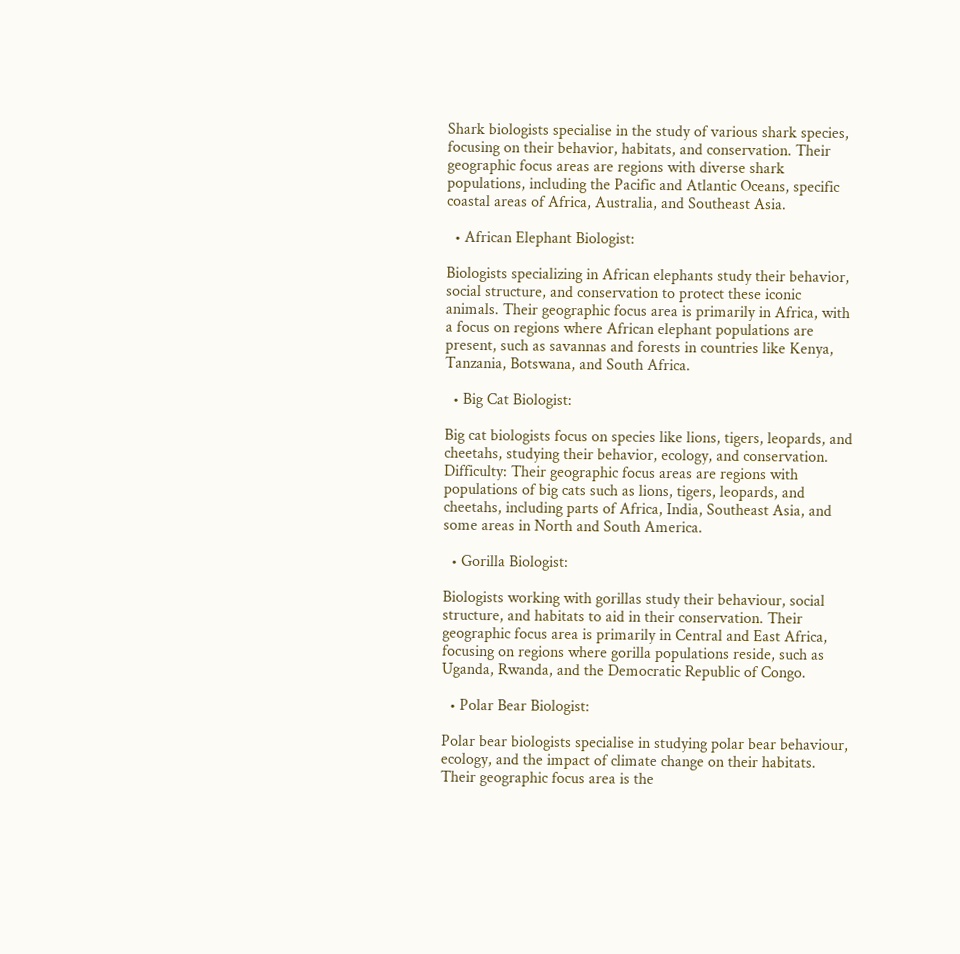Shark biologists specialise in the study of various shark species, focusing on their behavior, habitats, and conservation. Their geographic focus areas are regions with diverse shark populations, including the Pacific and Atlantic Oceans, specific coastal areas of Africa, Australia, and Southeast Asia.

  • African Elephant Biologist:

Biologists specializing in African elephants study their behavior, social structure, and conservation to protect these iconic animals. Their geographic focus area is primarily in Africa, with a focus on regions where African elephant populations are present, such as savannas and forests in countries like Kenya, Tanzania, Botswana, and South Africa.

  • Big Cat Biologist:

Big cat biologists focus on species like lions, tigers, leopards, and cheetahs, studying their behavior, ecology, and conservation. Difficulty: Their geographic focus areas are regions with populations of big cats such as lions, tigers, leopards, and cheetahs, including parts of Africa, India, Southeast Asia, and some areas in North and South America.

  • Gorilla Biologist:

Biologists working with gorillas study their behaviour, social structure, and habitats to aid in their conservation. Their geographic focus area is primarily in Central and East Africa, focusing on regions where gorilla populations reside, such as Uganda, Rwanda, and the Democratic Republic of Congo.

  • Polar Bear Biologist:

Polar bear biologists specialise in studying polar bear behaviour, ecology, and the impact of climate change on their habitats. Their geographic focus area is the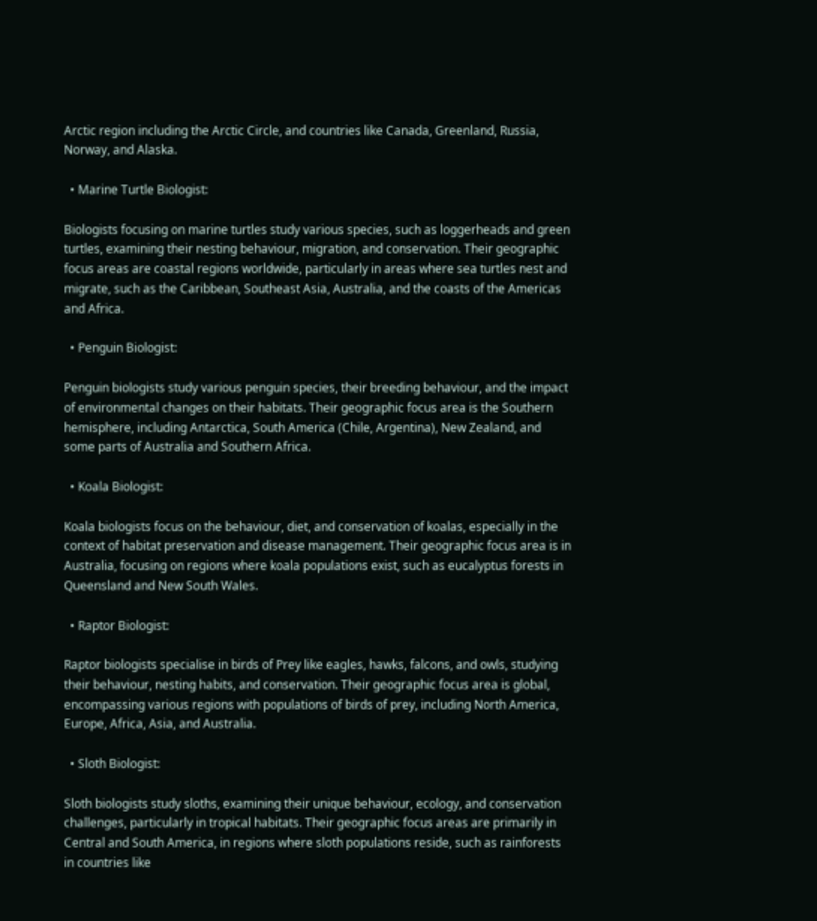Arctic region including the Arctic Circle, and countries like Canada, Greenland, Russia, Norway, and Alaska.

  • Marine Turtle Biologist:

Biologists focusing on marine turtles study various species, such as loggerheads and green turtles, examining their nesting behaviour, migration, and conservation. Their geographic focus areas are coastal regions worldwide, particularly in areas where sea turtles nest and migrate, such as the Caribbean, Southeast Asia, Australia, and the coasts of the Americas and Africa.

  • Penguin Biologist:

Penguin biologists study various penguin species, their breeding behaviour, and the impact of environmental changes on their habitats. Their geographic focus area is the Southern hemisphere, including Antarctica, South America (Chile, Argentina), New Zealand, and some parts of Australia and Southern Africa.

  • Koala Biologist:

Koala biologists focus on the behaviour, diet, and conservation of koalas, especially in the context of habitat preservation and disease management. Their geographic focus area is in Australia, focusing on regions where koala populations exist, such as eucalyptus forests in Queensland and New South Wales.

  • Raptor Biologist:

Raptor biologists specialise in birds of Prey like eagles, hawks, falcons, and owls, studying their behaviour, nesting habits, and conservation. Their geographic focus area is global, encompassing various regions with populations of birds of prey, including North America, Europe, Africa, Asia, and Australia.

  • Sloth Biologist:

Sloth biologists study sloths, examining their unique behaviour, ecology, and conservation challenges, particularly in tropical habitats. Their geographic focus areas are primarily in Central and South America, in regions where sloth populations reside, such as rainforests in countries like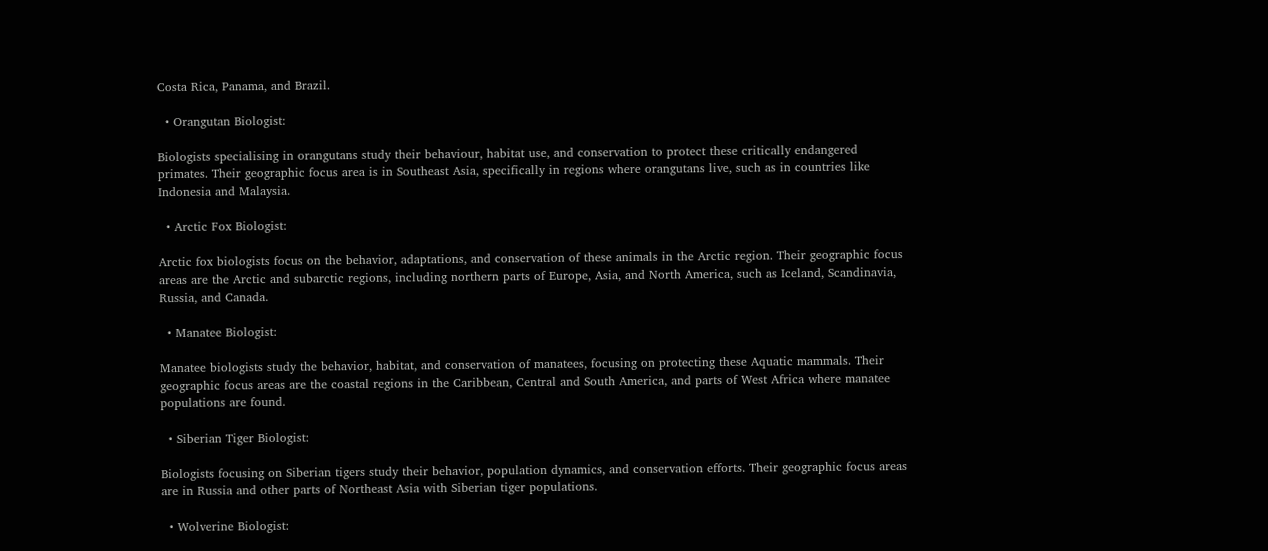Costa Rica, Panama, and Brazil.

  • Orangutan Biologist:

Biologists specialising in orangutans study their behaviour, habitat use, and conservation to protect these critically endangered primates. Their geographic focus area is in Southeast Asia, specifically in regions where orangutans live, such as in countries like Indonesia and Malaysia.

  • Arctic Fox Biologist:

Arctic fox biologists focus on the behavior, adaptations, and conservation of these animals in the Arctic region. Their geographic focus areas are the Arctic and subarctic regions, including northern parts of Europe, Asia, and North America, such as Iceland, Scandinavia, Russia, and Canada.

  • Manatee Biologist:

Manatee biologists study the behavior, habitat, and conservation of manatees, focusing on protecting these Aquatic mammals. Their geographic focus areas are the coastal regions in the Caribbean, Central and South America, and parts of West Africa where manatee populations are found.

  • Siberian Tiger Biologist:

Biologists focusing on Siberian tigers study their behavior, population dynamics, and conservation efforts. Their geographic focus areas are in Russia and other parts of Northeast Asia with Siberian tiger populations.

  • Wolverine Biologist: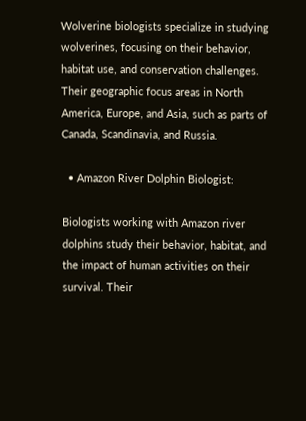Wolverine biologists specialize in studying wolverines, focusing on their behavior, habitat use, and conservation challenges. Their geographic focus areas in North America, Europe, and Asia, such as parts of Canada, Scandinavia, and Russia.

  • Amazon River Dolphin Biologist:

Biologists working with Amazon river dolphins study their behavior, habitat, and the impact of human activities on their survival. Their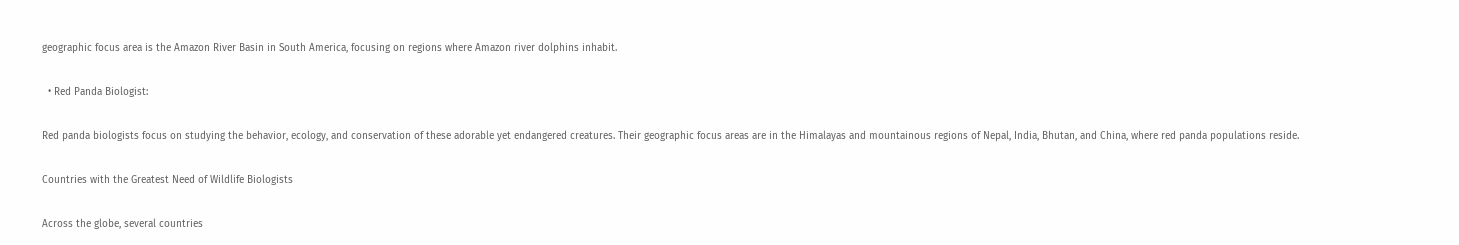geographic focus area is the Amazon River Basin in South America, focusing on regions where Amazon river dolphins inhabit.

  • Red Panda Biologist:

Red panda biologists focus on studying the behavior, ecology, and conservation of these adorable yet endangered creatures. Their geographic focus areas are in the Himalayas and mountainous regions of Nepal, India, Bhutan, and China, where red panda populations reside.

Countries with the Greatest Need of Wildlife Biologists

Across the globe, several countries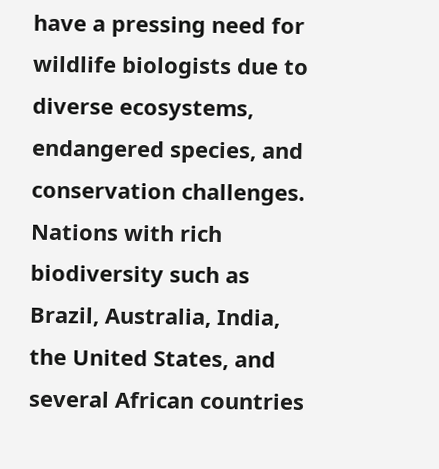have a pressing need for wildlife biologists due to diverse ecosystems, endangered species, and conservation challenges. Nations with rich biodiversity such as Brazil, Australia, India, the United States, and several African countries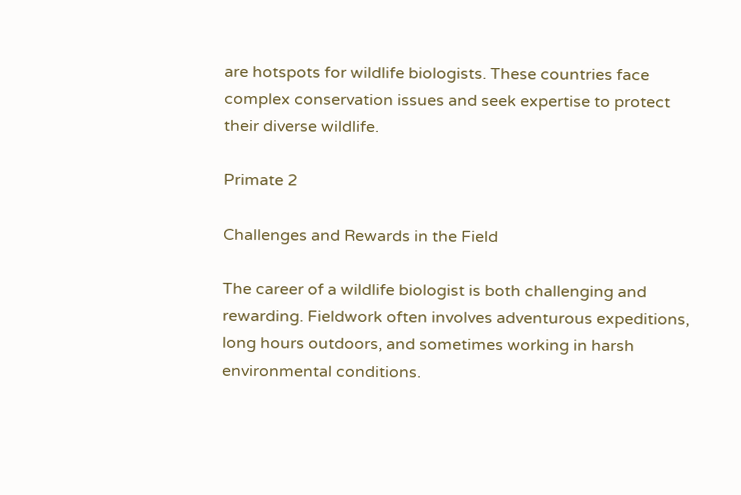are hotspots for wildlife biologists. These countries face complex conservation issues and seek expertise to protect their diverse wildlife.

Primate 2

Challenges and Rewards in the Field

The career of a wildlife biologist is both challenging and rewarding. Fieldwork often involves adventurous expeditions, long hours outdoors, and sometimes working in harsh environmental conditions.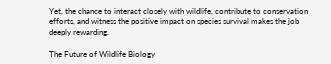Yet, the chance to interact closely with wildlife, contribute to conservation efforts, and witness the positive impact on species survival makes the job deeply rewarding.

The Future of Wildlife Biology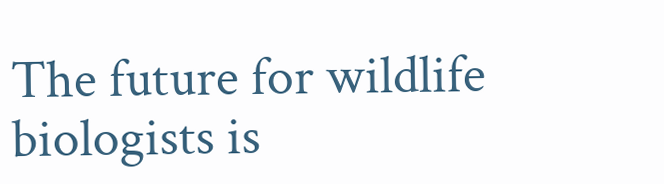The future for wildlife biologists is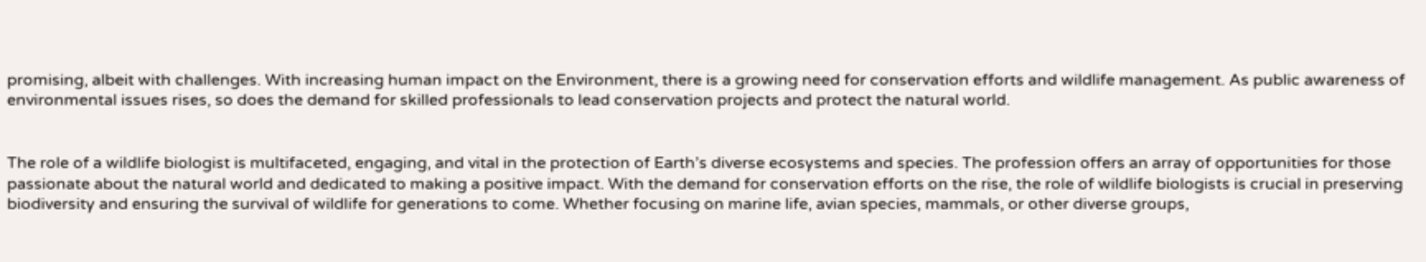promising, albeit with challenges. With increasing human impact on the Environment, there is a growing need for conservation efforts and wildlife management. As public awareness of environmental issues rises, so does the demand for skilled professionals to lead conservation projects and protect the natural world.


The role of a wildlife biologist is multifaceted, engaging, and vital in the protection of Earth’s diverse ecosystems and species. The profession offers an array of opportunities for those passionate about the natural world and dedicated to making a positive impact. With the demand for conservation efforts on the rise, the role of wildlife biologists is crucial in preserving biodiversity and ensuring the survival of wildlife for generations to come. Whether focusing on marine life, avian species, mammals, or other diverse groups,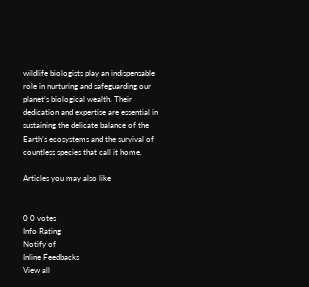wildlife biologists play an indispensable role in nurturing and safeguarding our planet’s biological wealth. Their dedication and expertise are essential in sustaining the delicate balance of the Earth’s ecosystems and the survival of countless species that call it home.

Articles you may also like


0 0 votes
Info Rating
Notify of
Inline Feedbacks
View all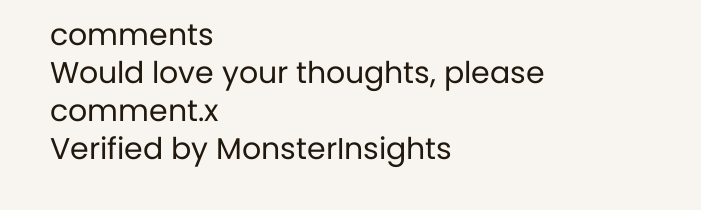comments
Would love your thoughts, please comment.x
Verified by MonsterInsights